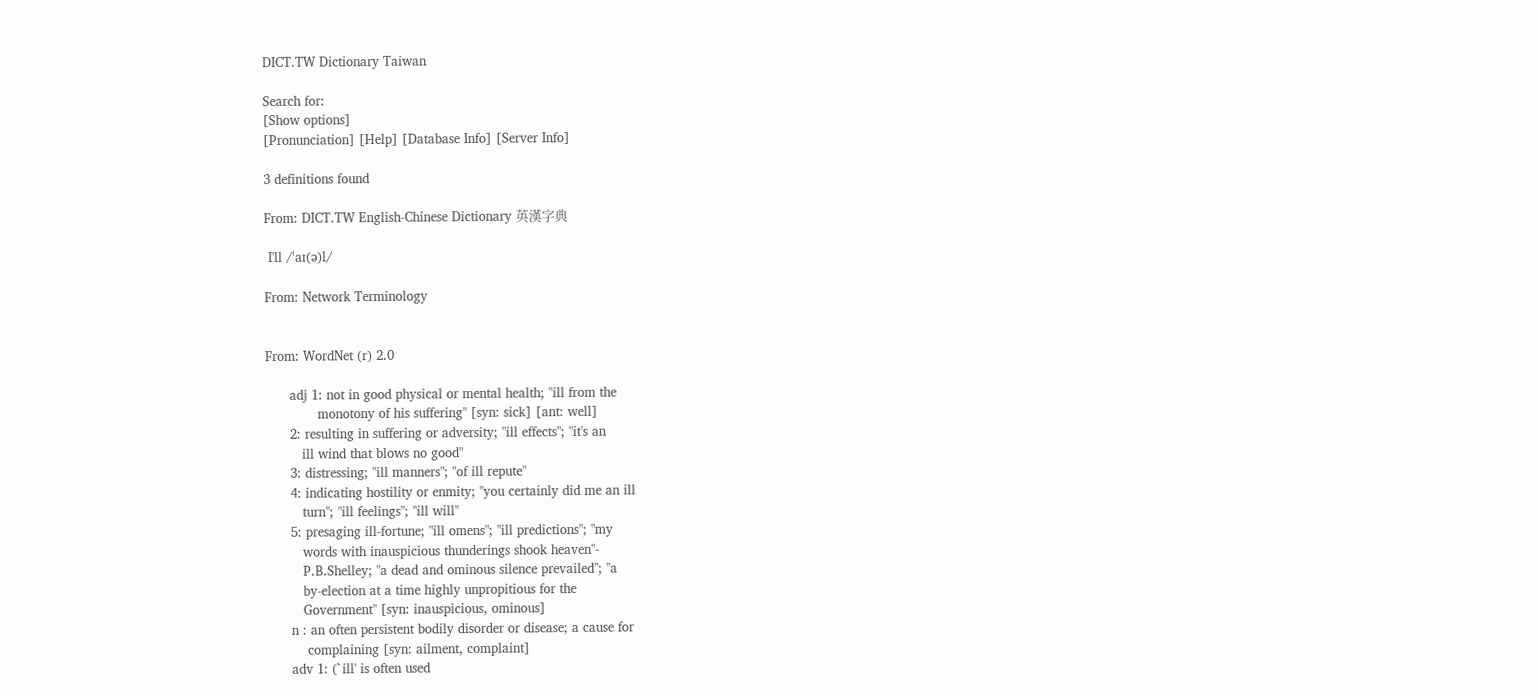DICT.TW Dictionary Taiwan

Search for:
[Show options]
[Pronunciation] [Help] [Database Info] [Server Info]

3 definitions found

From: DICT.TW English-Chinese Dictionary 英漢字典

 I'll /ˈaɪ(ə)l/

From: Network Terminology


From: WordNet (r) 2.0

      adj 1: not in good physical or mental health; "ill from the
             monotony of his suffering" [syn: sick] [ant: well]
      2: resulting in suffering or adversity; "ill effects"; "it's an
         ill wind that blows no good"
      3: distressing; "ill manners"; "of ill repute"
      4: indicating hostility or enmity; "you certainly did me an ill
         turn"; "ill feelings"; "ill will"
      5: presaging ill-fortune; "ill omens"; "ill predictions"; "my
         words with inauspicious thunderings shook heaven"-
         P.B.Shelley; "a dead and ominous silence prevailed"; "a
         by-election at a time highly unpropitious for the
         Government" [syn: inauspicious, ominous]
      n : an often persistent bodily disorder or disease; a cause for
          complaining [syn: ailment, complaint]
      adv 1: (`ill' is often used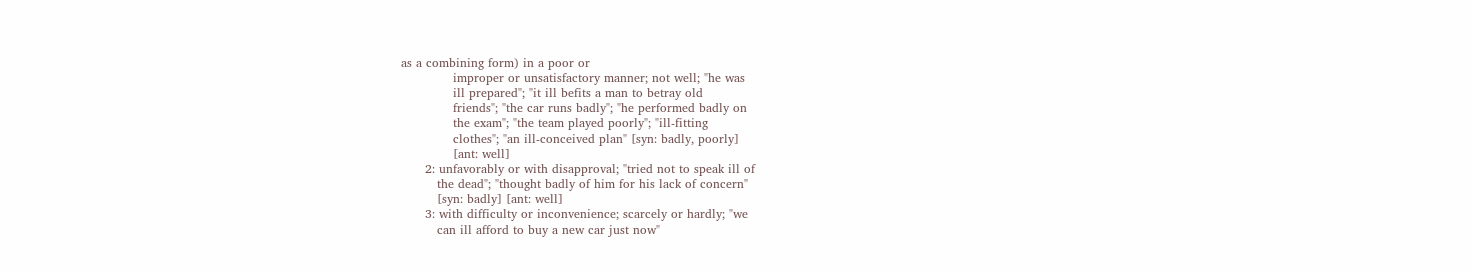as a combining form) in a poor or
             improper or unsatisfactory manner; not well; "he was
             ill prepared"; "it ill befits a man to betray old
             friends"; "the car runs badly"; "he performed badly on
             the exam"; "the team played poorly"; "ill-fitting
             clothes"; "an ill-conceived plan" [syn: badly, poorly]
             [ant: well]
      2: unfavorably or with disapproval; "tried not to speak ill of
         the dead"; "thought badly of him for his lack of concern"
         [syn: badly] [ant: well]
      3: with difficulty or inconvenience; scarcely or hardly; "we
         can ill afford to buy a new car just now"